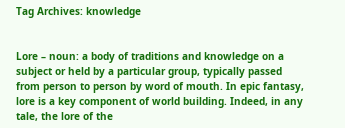Tag Archives: knowledge


Lore – noun: a body of traditions and knowledge on a subject or held by a particular group, typically passed from person to person by word of mouth. In epic fantasy, lore is a key component of world building. Indeed, in any tale, the lore of the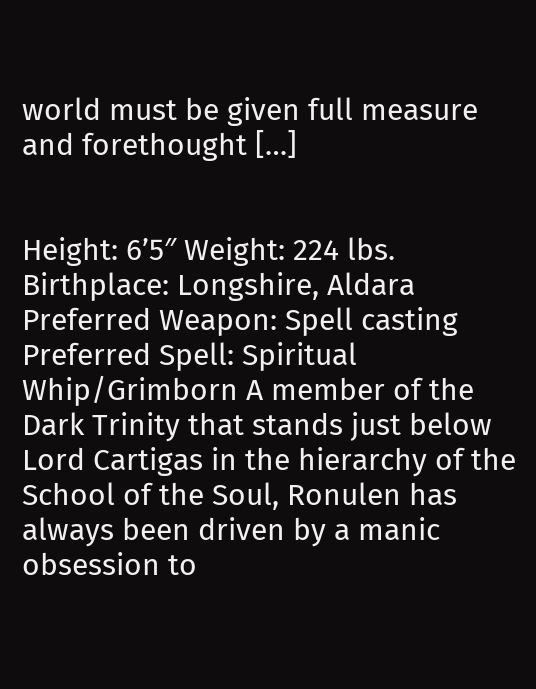world must be given full measure and forethought […]


Height: 6’5″ Weight: 224 lbs. Birthplace: Longshire, Aldara Preferred Weapon: Spell casting Preferred Spell: Spiritual Whip/Grimborn A member of the Dark Trinity that stands just below Lord Cartigas in the hierarchy of the School of the Soul, Ronulen has always been driven by a manic obsession to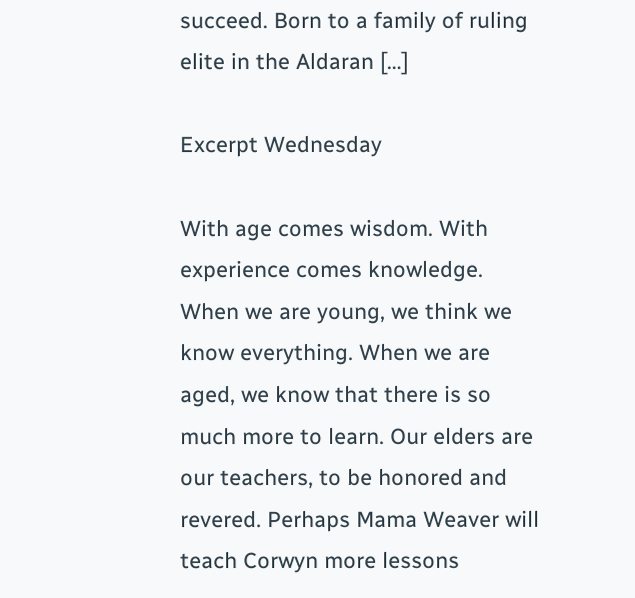succeed. Born to a family of ruling elite in the Aldaran […]

Excerpt Wednesday

With age comes wisdom. With experience comes knowledge. When we are young, we think we know everything. When we are aged, we know that there is so much more to learn. Our elders are our teachers, to be honored and revered. Perhaps Mama Weaver will teach Corwyn more lessons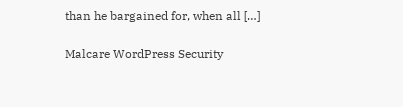than he bargained for, when all […]

Malcare WordPress Security